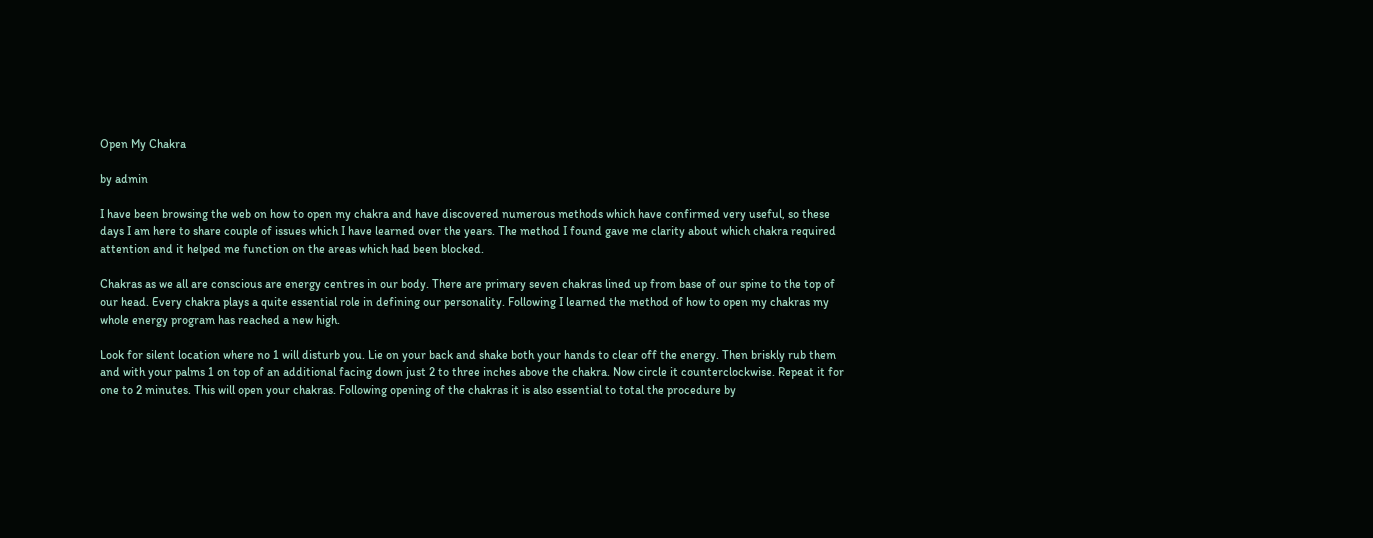Open My Chakra

by admin

I have been browsing the web on how to open my chakra and have discovered numerous methods which have confirmed very useful, so these days I am here to share couple of issues which I have learned over the years. The method I found gave me clarity about which chakra required attention and it helped me function on the areas which had been blocked.

Chakras as we all are conscious are energy centres in our body. There are primary seven chakras lined up from base of our spine to the top of our head. Every chakra plays a quite essential role in defining our personality. Following I learned the method of how to open my chakras my whole energy program has reached a new high.

Look for silent location where no 1 will disturb you. Lie on your back and shake both your hands to clear off the energy. Then briskly rub them and with your palms 1 on top of an additional facing down just 2 to three inches above the chakra. Now circle it counterclockwise. Repeat it for one to 2 minutes. This will open your chakras. Following opening of the chakras it is also essential to total the procedure by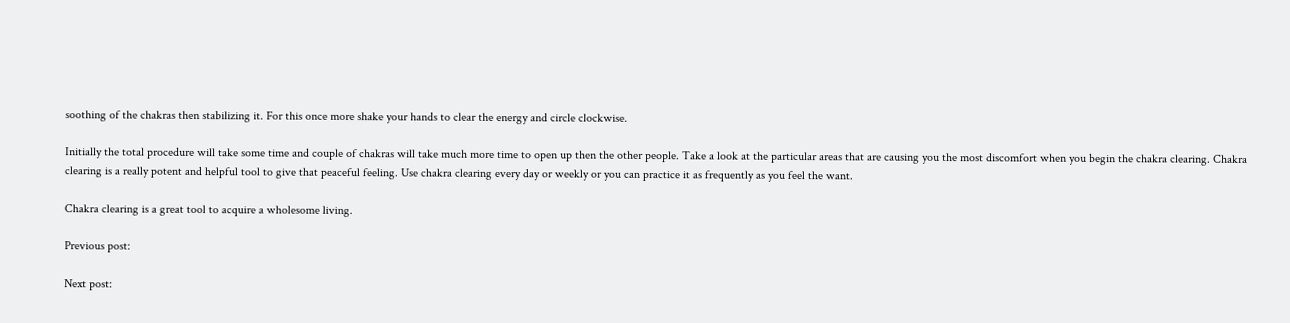soothing of the chakras then stabilizing it. For this once more shake your hands to clear the energy and circle clockwise.

Initially the total procedure will take some time and couple of chakras will take much more time to open up then the other people. Take a look at the particular areas that are causing you the most discomfort when you begin the chakra clearing. Chakra clearing is a really potent and helpful tool to give that peaceful feeling. Use chakra clearing every day or weekly or you can practice it as frequently as you feel the want.

Chakra clearing is a great tool to acquire a wholesome living.

Previous post:

Next post: